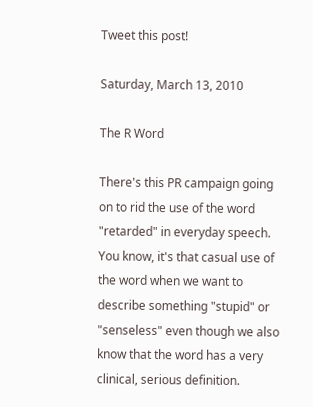Tweet this post!

Saturday, March 13, 2010

The R Word

There's this PR campaign going on to rid the use of the word "retarded" in everyday speech. You know, it's that casual use of the word when we want to describe something "stupid" or "senseless" even though we also know that the word has a very clinical, serious definition.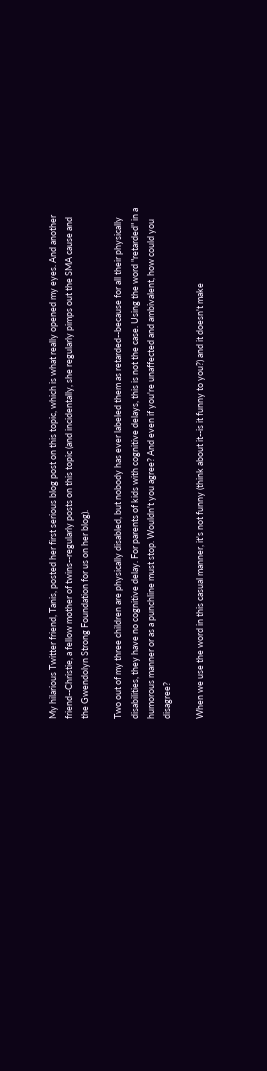My hilarious Twitter friend, Tanis, posted her first serious blog post on this topic, which is what really opened my eyes. And another friend--Christie, a fellow mother of twins--regularly posts on this topic (and incidentally, she regularly pimps out the SMA cause and the Gwendolyn Strong Foundation for us on her blog).

Two out of my three children are physically disabled, but nobody has ever labeled them as retarded--because for all their physically disabilities, they have no cognitive delay. For parents of kids with cognitive delays, this is not the case. Using the word "retarded" in a humorous manner or as a punchline must stop. Wouldn't you agree? And even if you're unaffected and ambivalent, how could you disagree?

When we use the word in this casual manner, it's not funny (think about it--is it funny to you?) and it doesn't make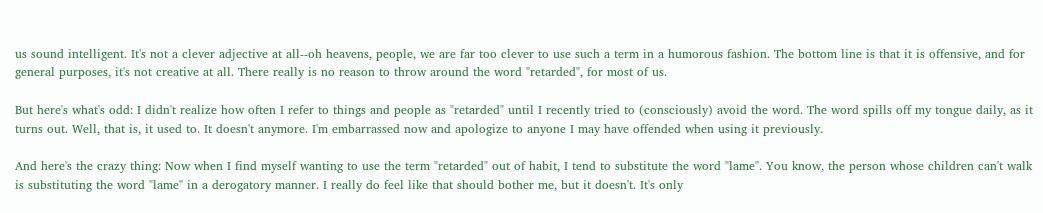us sound intelligent. It's not a clever adjective at all--oh heavens, people, we are far too clever to use such a term in a humorous fashion. The bottom line is that it is offensive, and for general purposes, it's not creative at all. There really is no reason to throw around the word "retarded", for most of us.

But here's what's odd: I didn't realize how often I refer to things and people as "retarded" until I recently tried to (consciously) avoid the word. The word spills off my tongue daily, as it turns out. Well, that is, it used to. It doesn't anymore. I'm embarrassed now and apologize to anyone I may have offended when using it previously.

And here's the crazy thing: Now when I find myself wanting to use the term "retarded" out of habit, I tend to substitute the word "lame". You know, the person whose children can't walk is substituting the word "lame" in a derogatory manner. I really do feel like that should bother me, but it doesn't. It's only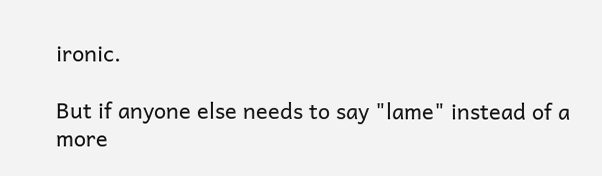ironic.

But if anyone else needs to say "lame" instead of a more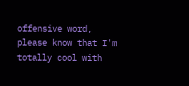offensive word, please know that I'm totally cool with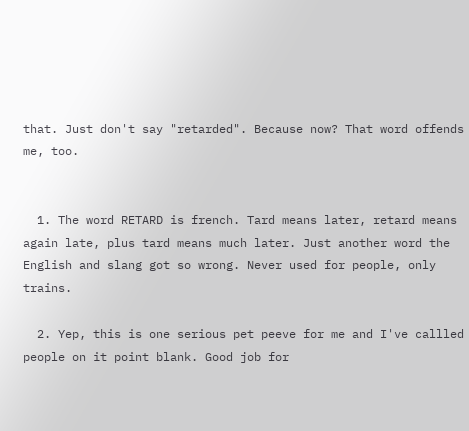that. Just don't say "retarded". Because now? That word offends me, too.


  1. The word RETARD is french. Tard means later, retard means again late, plus tard means much later. Just another word the English and slang got so wrong. Never used for people, only trains.

  2. Yep, this is one serious pet peeve for me and I've callled people on it point blank. Good job for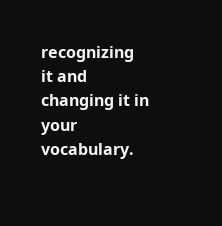recognizing it and changing it in your vocabulary.